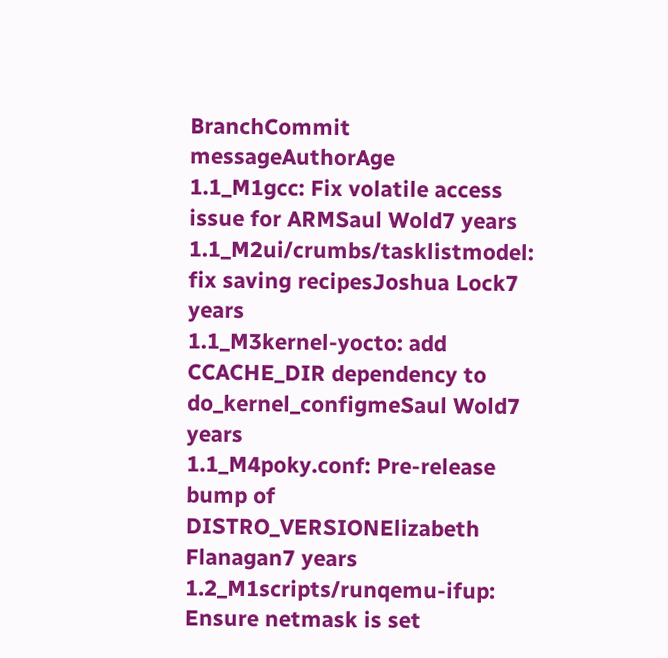BranchCommit messageAuthorAge
1.1_M1gcc: Fix volatile access issue for ARMSaul Wold7 years
1.1_M2ui/crumbs/tasklistmodel: fix saving recipesJoshua Lock7 years
1.1_M3kernel-yocto: add CCACHE_DIR dependency to do_kernel_configmeSaul Wold7 years
1.1_M4poky.conf: Pre-release bump of DISTRO_VERSIONElizabeth Flanagan7 years
1.2_M1scripts/runqemu-ifup: Ensure netmask is set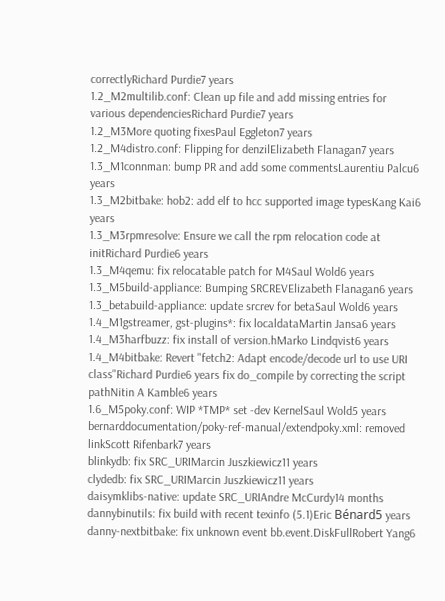correctlyRichard Purdie7 years
1.2_M2multilib.conf: Clean up file and add missing entries for various dependenciesRichard Purdie7 years
1.2_M3More quoting fixesPaul Eggleton7 years
1.2_M4distro.conf: Flipping for denzilElizabeth Flanagan7 years
1.3_M1connman: bump PR and add some commentsLaurentiu Palcu6 years
1.3_M2bitbake: hob2: add elf to hcc supported image typesKang Kai6 years
1.3_M3rpmresolve: Ensure we call the rpm relocation code at initRichard Purdie6 years
1.3_M4qemu: fix relocatable patch for M4Saul Wold6 years
1.3_M5build-appliance: Bumping SRCREVElizabeth Flanagan6 years
1.3_betabuild-appliance: update srcrev for betaSaul Wold6 years
1.4_M1gstreamer, gst-plugins*: fix localdataMartin Jansa6 years
1.4_M3harfbuzz: fix install of version.hMarko Lindqvist6 years
1.4_M4bitbake: Revert "fetch2: Adapt encode/decode url to use URI class"Richard Purdie6 years fix do_compile by correcting the script pathNitin A Kamble6 years
1.6_M5poky.conf: WIP *TMP* set -dev KernelSaul Wold5 years
bernarddocumentation/poky-ref-manual/extendpoky.xml: removed linkScott Rifenbark7 years
blinkydb: fix SRC_URIMarcin Juszkiewicz11 years
clydedb: fix SRC_URIMarcin Juszkiewicz11 years
daisymklibs-native: update SRC_URIAndre McCurdy14 months
dannybinutils: fix build with recent texinfo (5.1)Eric Bénard5 years
danny-nextbitbake: fix unknown event bb.event.DiskFullRobert Yang6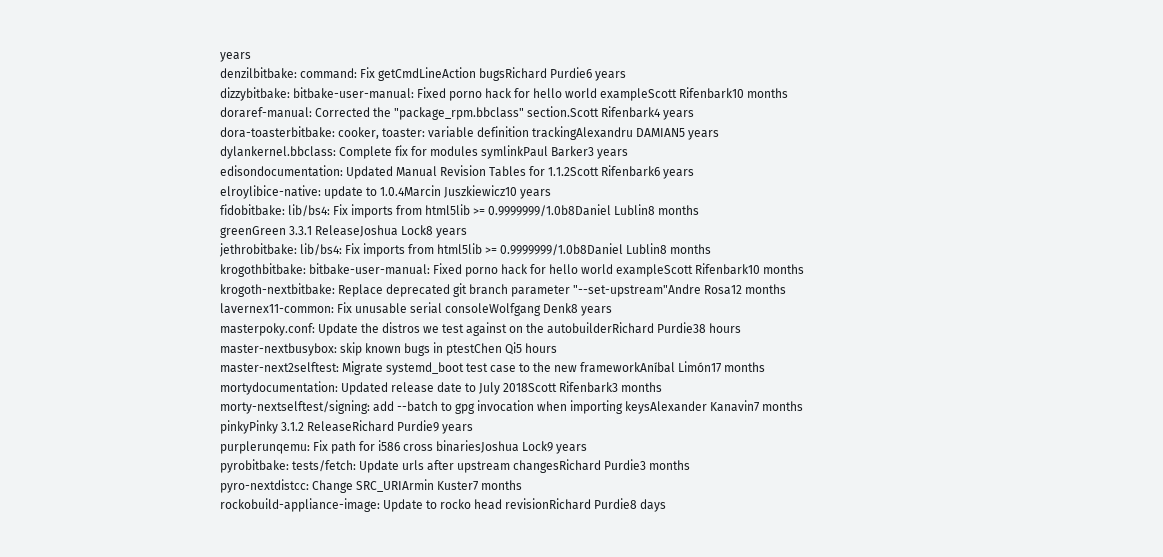years
denzilbitbake: command: Fix getCmdLineAction bugsRichard Purdie6 years
dizzybitbake: bitbake-user-manual: Fixed porno hack for hello world exampleScott Rifenbark10 months
doraref-manual: Corrected the "package_rpm.bbclass" section.Scott Rifenbark4 years
dora-toasterbitbake: cooker, toaster: variable definition trackingAlexandru DAMIAN5 years
dylankernel.bbclass: Complete fix for modules symlinkPaul Barker3 years
edisondocumentation: Updated Manual Revision Tables for 1.1.2Scott Rifenbark6 years
elroylibice-native: update to 1.0.4Marcin Juszkiewicz10 years
fidobitbake: lib/bs4: Fix imports from html5lib >= 0.9999999/1.0b8Daniel Lublin8 months
greenGreen 3.3.1 ReleaseJoshua Lock8 years
jethrobitbake: lib/bs4: Fix imports from html5lib >= 0.9999999/1.0b8Daniel Lublin8 months
krogothbitbake: bitbake-user-manual: Fixed porno hack for hello world exampleScott Rifenbark10 months
krogoth-nextbitbake: Replace deprecated git branch parameter "--set-upstream"Andre Rosa12 months
lavernex11-common: Fix unusable serial consoleWolfgang Denk8 years
masterpoky.conf: Update the distros we test against on the autobuilderRichard Purdie38 hours
master-nextbusybox: skip known bugs in ptestChen Qi5 hours
master-next2selftest: Migrate systemd_boot test case to the new frameworkAníbal Limón17 months
mortydocumentation: Updated release date to July 2018Scott Rifenbark3 months
morty-nextselftest/signing: add --batch to gpg invocation when importing keysAlexander Kanavin7 months
pinkyPinky 3.1.2 ReleaseRichard Purdie9 years
purplerunqemu: Fix path for i586 cross binariesJoshua Lock9 years
pyrobitbake: tests/fetch: Update urls after upstream changesRichard Purdie3 months
pyro-nextdistcc: Change SRC_URIArmin Kuster7 months
rockobuild-appliance-image: Update to rocko head revisionRichard Purdie8 days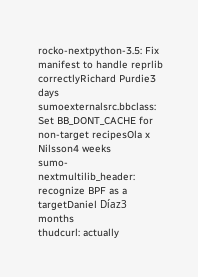rocko-nextpython-3.5: Fix manifest to handle reprlib correctlyRichard Purdie3 days
sumoexternalsrc.bbclass: Set BB_DONT_CACHE for non-target recipesOla x Nilsson4 weeks
sumo-nextmultilib_header: recognize BPF as a targetDaniel Díaz3 months
thudcurl: actually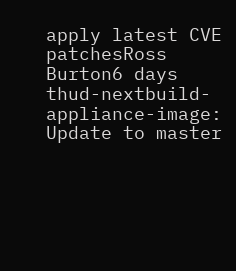apply latest CVE patchesRoss Burton6 days
thud-nextbuild-appliance-image: Update to master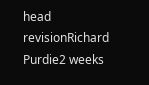head revisionRichard Purdie2 weeks